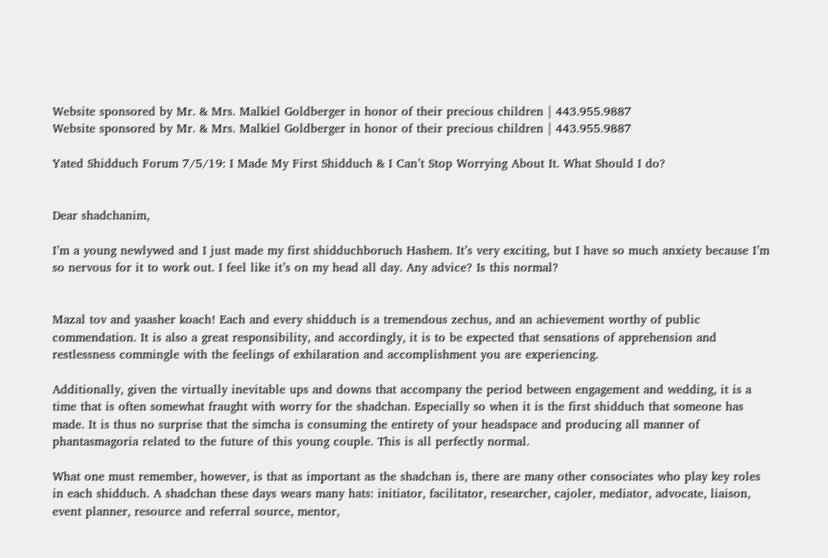Website sponsored by Mr. & Mrs. Malkiel Goldberger in honor of their precious children | 443.955.9887
Website sponsored by Mr. & Mrs. Malkiel Goldberger in honor of their precious children | 443.955.9887

Yated Shidduch Forum 7/5/19: I Made My First Shidduch & I Can’t Stop Worrying About It. What Should I do?


Dear shadchanim,

I’m a young newlywed and I just made my first shidduchboruch Hashem. It’s very exciting, but I have so much anxiety because I’m so nervous for it to work out. I feel like it’s on my head all day. Any advice? Is this normal?


Mazal tov and yaasher koach! Each and every shidduch is a tremendous zechus, and an achievement worthy of public commendation. It is also a great responsibility, and accordingly, it is to be expected that sensations of apprehension and restlessness commingle with the feelings of exhilaration and accomplishment you are experiencing.

Additionally, given the virtually inevitable ups and downs that accompany the period between engagement and wedding, it is a time that is often somewhat fraught with worry for the shadchan. Especially so when it is the first shidduch that someone has made. It is thus no surprise that the simcha is consuming the entirety of your headspace and producing all manner of phantasmagoria related to the future of this young couple. This is all perfectly normal.

What one must remember, however, is that as important as the shadchan is, there are many other consociates who play key roles in each shidduch. A shadchan these days wears many hats: initiator, facilitator, researcher, cajoler, mediator, advocate, liaison, event planner, resource and referral source, mentor,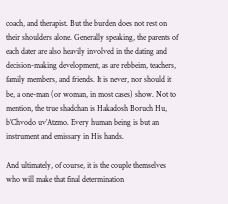coach, and therapist. But the burden does not rest on their shoulders alone. Generally speaking, the parents of each dater are also heavily involved in the dating and decision-making development, as are rebbeim, teachers, family members, and friends. It is never, nor should it be, a one-man (or woman, in most cases) show. Not to mention, the true shadchan is Hakadosh Boruch Hu, b’Chvodo uv’Atzmo. Every human being is but an instrument and emissary in His hands.

And ultimately, of course, it is the couple themselves who will make that final determination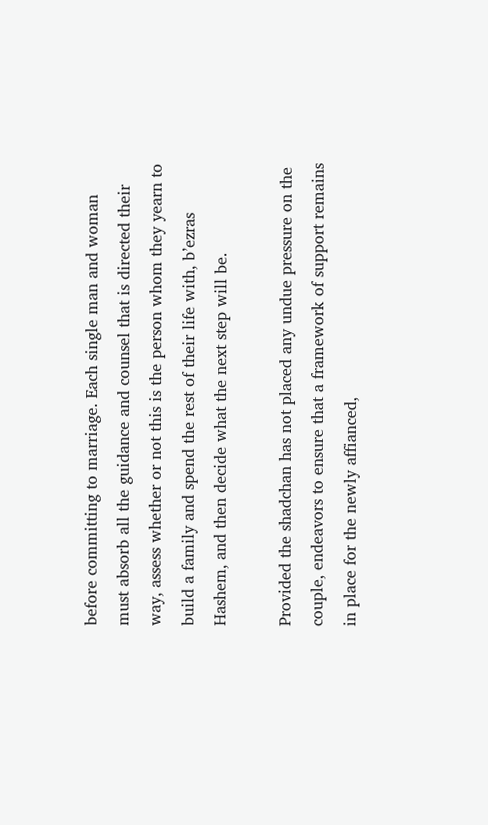before committing to marriage. Each single man and woman must absorb all the guidance and counsel that is directed their way, assess whether or not this is the person whom they yearn to build a family and spend the rest of their life with, b’ezras Hashem, and then decide what the next step will be.

Provided the shadchan has not placed any undue pressure on the couple, endeavors to ensure that a framework of support remains in place for the newly affianced,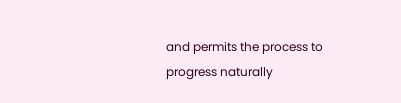and permits the process to progress naturally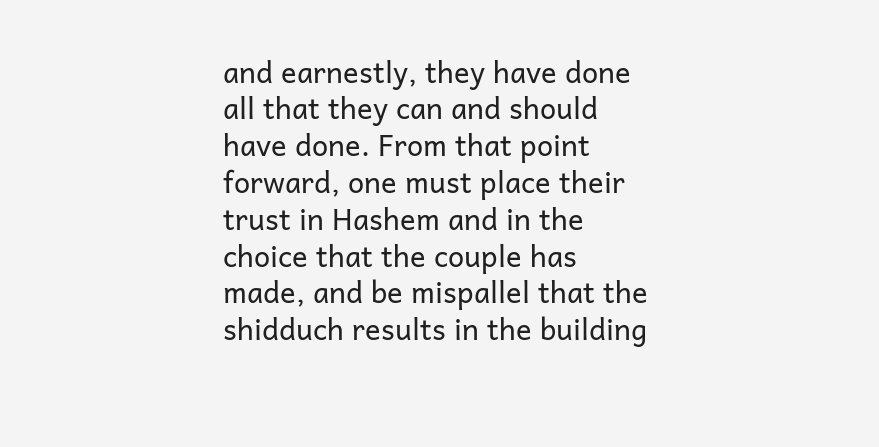and earnestly, they have done all that they can and should have done. From that point forward, one must place their trust in Hashem and in the choice that the couple has made, and be mispallel that the shidduch results in the building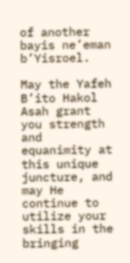of another bayis ne’eman b’Yisroel.

May the Yafeh B’ito Hakol Asah grant you strength and equanimity at this unique juncture, and may He continue to utilize your skills in the bringing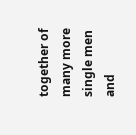together of many more single men and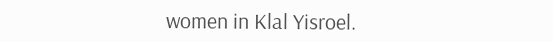women in Klal Yisroel.